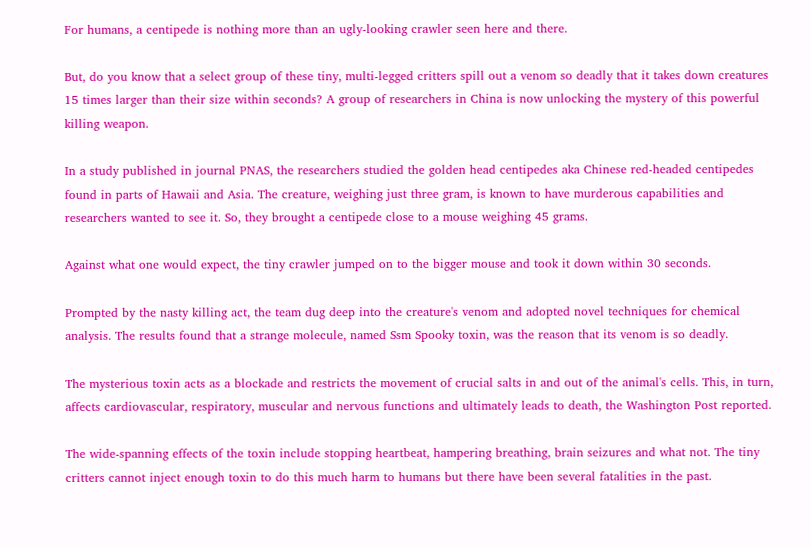For humans, a centipede is nothing more than an ugly-looking crawler seen here and there.

But, do you know that a select group of these tiny, multi-legged critters spill out a venom so deadly that it takes down creatures 15 times larger than their size within seconds? A group of researchers in China is now unlocking the mystery of this powerful killing weapon.

In a study published in journal PNAS, the researchers studied the golden head centipedes aka Chinese red-headed centipedes found in parts of Hawaii and Asia. The creature, weighing just three gram, is known to have murderous capabilities and researchers wanted to see it. So, they brought a centipede close to a mouse weighing 45 grams.

Against what one would expect, the tiny crawler jumped on to the bigger mouse and took it down within 30 seconds.

Prompted by the nasty killing act, the team dug deep into the creature's venom and adopted novel techniques for chemical analysis. The results found that a strange molecule, named Ssm Spooky toxin, was the reason that its venom is so deadly.

The mysterious toxin acts as a blockade and restricts the movement of crucial salts in and out of the animal's cells. This, in turn, affects cardiovascular, respiratory, muscular and nervous functions and ultimately leads to death, the Washington Post reported.

The wide-spanning effects of the toxin include stopping heartbeat, hampering breathing, brain seizures and what not. The tiny critters cannot inject enough toxin to do this much harm to humans but there have been several fatalities in the past.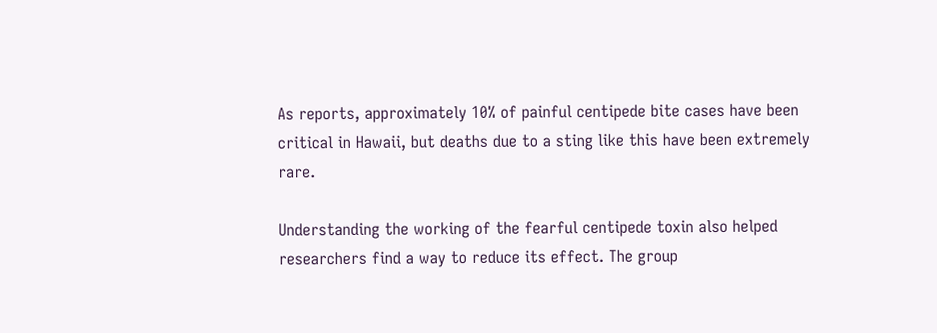As reports, approximately 10% of painful centipede bite cases have been critical in Hawaii, but deaths due to a sting like this have been extremely rare.

Understanding the working of the fearful centipede toxin also helped researchers find a way to reduce its effect. The group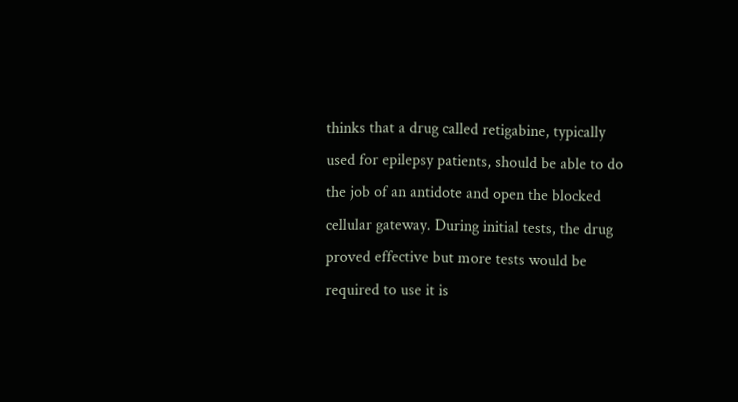thinks that a drug called retigabine, typically used for epilepsy patients, should be able to do the job of an antidote and open the blocked cellular gateway. During initial tests, the drug proved effective but more tests would be required to use it is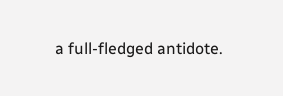a full-fledged antidote.